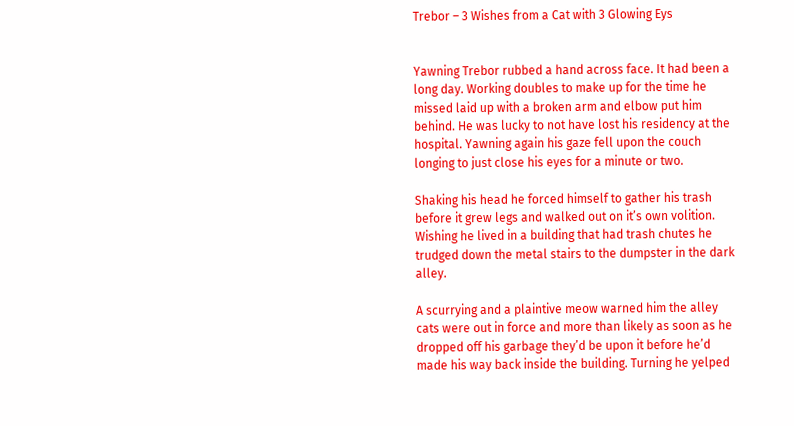Trebor – 3 Wishes from a Cat with 3 Glowing Eys


Yawning Trebor rubbed a hand across face. It had been a long day. Working doubles to make up for the time he missed laid up with a broken arm and elbow put him behind. He was lucky to not have lost his residency at the hospital. Yawning again his gaze fell upon the couch longing to just close his eyes for a minute or two.

Shaking his head he forced himself to gather his trash before it grew legs and walked out on it’s own volition. Wishing he lived in a building that had trash chutes he trudged down the metal stairs to the dumpster in the dark alley.

A scurrying and a plaintive meow warned him the alley cats were out in force and more than likely as soon as he dropped off his garbage they’d be upon it before he’d made his way back inside the building. Turning he yelped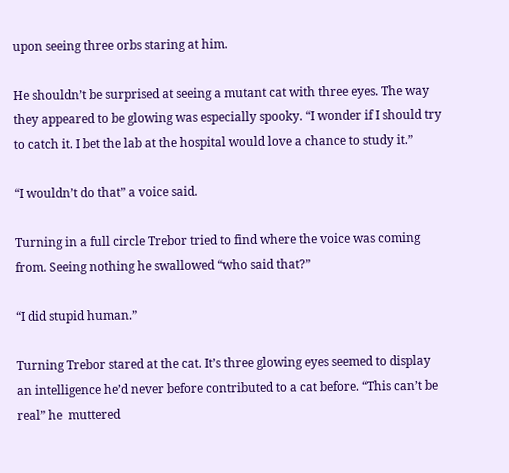upon seeing three orbs staring at him.

He shouldn’t be surprised at seeing a mutant cat with three eyes. The way they appeared to be glowing was especially spooky. “I wonder if I should try to catch it. I bet the lab at the hospital would love a chance to study it.”

“I wouldn’t do that” a voice said.

Turning in a full circle Trebor tried to find where the voice was coming from. Seeing nothing he swallowed “who said that?”

“I did stupid human.”

Turning Trebor stared at the cat. It’s three glowing eyes seemed to display an intelligence he’d never before contributed to a cat before. “This can’t be real” he  muttered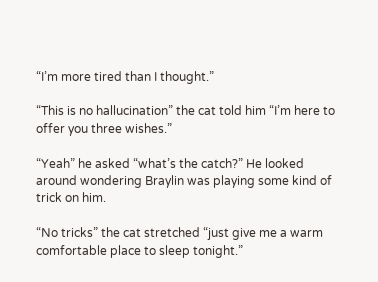“I’m more tired than I thought.”

“This is no hallucination” the cat told him “I’m here to offer you three wishes.”

“Yeah” he asked “what’s the catch?” He looked around wondering Braylin was playing some kind of trick on him.

“No tricks” the cat stretched “just give me a warm comfortable place to sleep tonight.”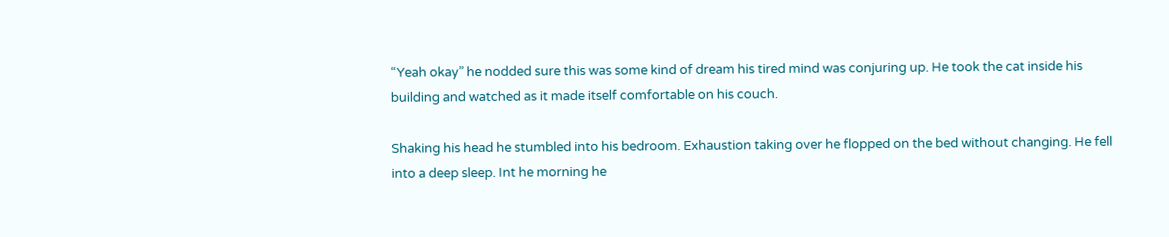“Yeah okay” he nodded sure this was some kind of dream his tired mind was conjuring up. He took the cat inside his building and watched as it made itself comfortable on his couch.

Shaking his head he stumbled into his bedroom. Exhaustion taking over he flopped on the bed without changing. He fell into a deep sleep. Int he morning he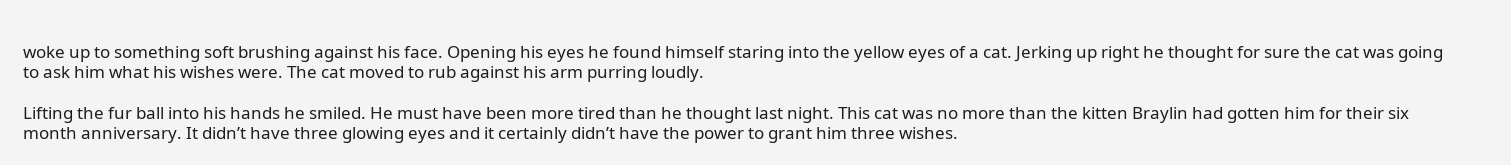woke up to something soft brushing against his face. Opening his eyes he found himself staring into the yellow eyes of a cat. Jerking up right he thought for sure the cat was going to ask him what his wishes were. The cat moved to rub against his arm purring loudly.

Lifting the fur ball into his hands he smiled. He must have been more tired than he thought last night. This cat was no more than the kitten Braylin had gotten him for their six month anniversary. It didn’t have three glowing eyes and it certainly didn’t have the power to grant him three wishes.